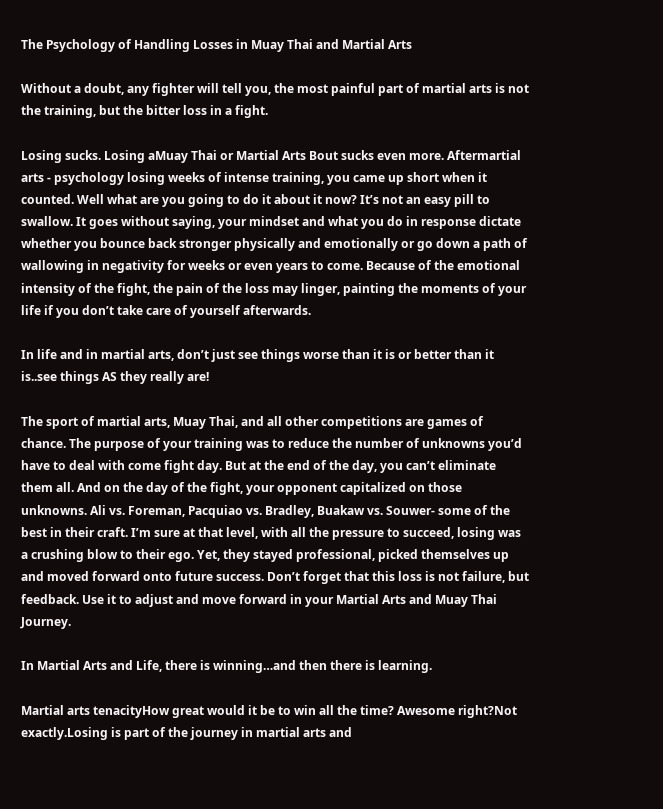The Psychology of Handling Losses in Muay Thai and Martial Arts

Without a doubt, any fighter will tell you, the most painful part of martial arts is not the training, but the bitter loss in a fight.

Losing sucks. Losing aMuay Thai or Martial Arts Bout sucks even more. Aftermartial arts - psychology losing weeks of intense training, you came up short when it counted. Well what are you going to do it about it now? It’s not an easy pill to swallow. It goes without saying, your mindset and what you do in response dictate whether you bounce back stronger physically and emotionally or go down a path of wallowing in negativity for weeks or even years to come. Because of the emotional intensity of the fight, the pain of the loss may linger, painting the moments of your life if you don’t take care of yourself afterwards.

In life and in martial arts, don’t just see things worse than it is or better than it is..see things AS they really are!

The sport of martial arts, Muay Thai, and all other competitions are games of chance. The purpose of your training was to reduce the number of unknowns you’d have to deal with come fight day. But at the end of the day, you can’t eliminate them all. And on the day of the fight, your opponent capitalized on those unknowns. Ali vs. Foreman, Pacquiao vs. Bradley, Buakaw vs. Souwer- some of the best in their craft. I’m sure at that level, with all the pressure to succeed, losing was a crushing blow to their ego. Yet, they stayed professional, picked themselves up and moved forward onto future success. Don’t forget that this loss is not failure, but feedback. Use it to adjust and move forward in your Martial Arts and Muay Thai Journey.

In Martial Arts and Life, there is winning…and then there is learning.

Martial arts tenacityHow great would it be to win all the time? Awesome right?Not exactly.Losing is part of the journey in martial arts and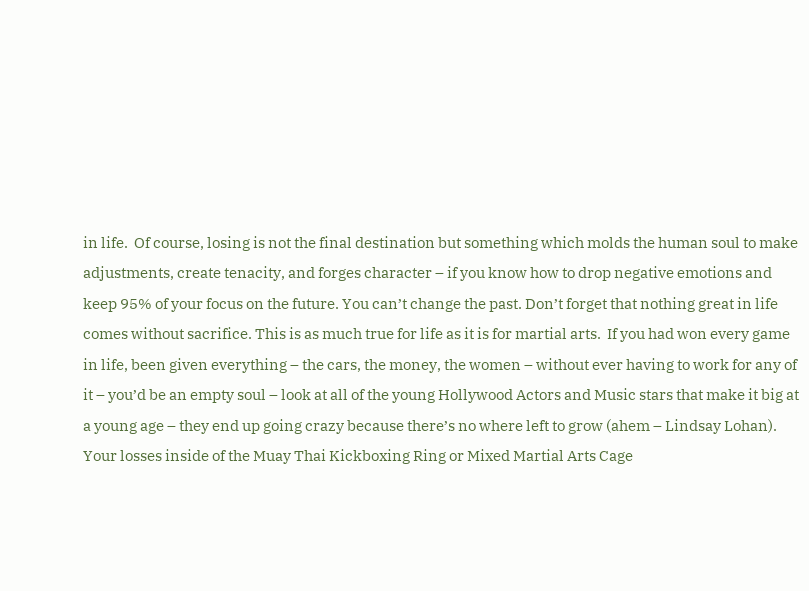in life.  Of course, losing is not the final destination but something which molds the human soul to make adjustments, create tenacity, and forges character – if you know how to drop negative emotions and keep 95% of your focus on the future. You can’t change the past. Don’t forget that nothing great in life comes without sacrifice. This is as much true for life as it is for martial arts.  If you had won every game in life, been given everything – the cars, the money, the women – without ever having to work for any of it – you’d be an empty soul – look at all of the young Hollywood Actors and Music stars that make it big at a young age – they end up going crazy because there’s no where left to grow (ahem – Lindsay Lohan). Your losses inside of the Muay Thai Kickboxing Ring or Mixed Martial Arts Cage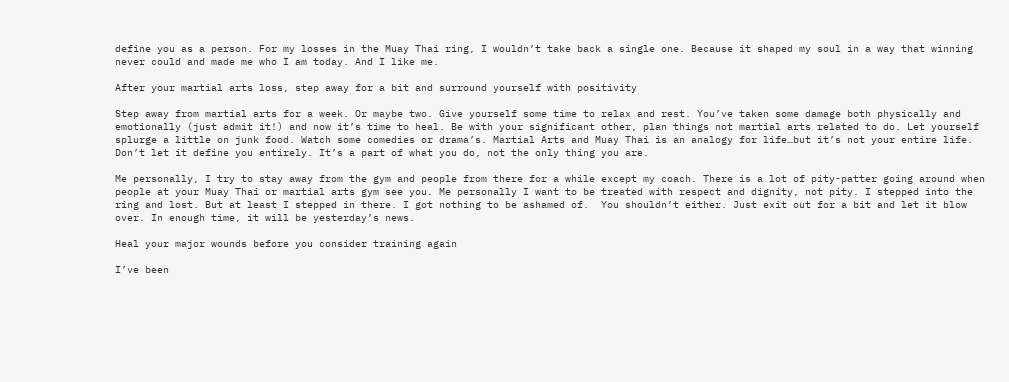define you as a person. For my losses in the Muay Thai ring, I wouldn’t take back a single one. Because it shaped my soul in a way that winning never could and made me who I am today. And I like me.

After your martial arts loss, step away for a bit and surround yourself with positivity

Step away from martial arts for a week. Or maybe two. Give yourself some time to relax and rest. You’ve taken some damage both physically and emotionally (just admit it!) and now it’s time to heal. Be with your significant other, plan things not martial arts related to do. Let yourself splurge a little on junk food. Watch some comedies or drama’s. Martial Arts and Muay Thai is an analogy for life…but it’s not your entire life. Don’t let it define you entirely. It’s a part of what you do, not the only thing you are.

Me personally, I try to stay away from the gym and people from there for a while except my coach. There is a lot of pity-patter going around when people at your Muay Thai or martial arts gym see you. Me personally I want to be treated with respect and dignity, not pity. I stepped into the ring and lost. But at least I stepped in there. I got nothing to be ashamed of.  You shouldn’t either. Just exit out for a bit and let it blow over. In enough time, it will be yesterday’s news.

Heal your major wounds before you consider training again

I’ve been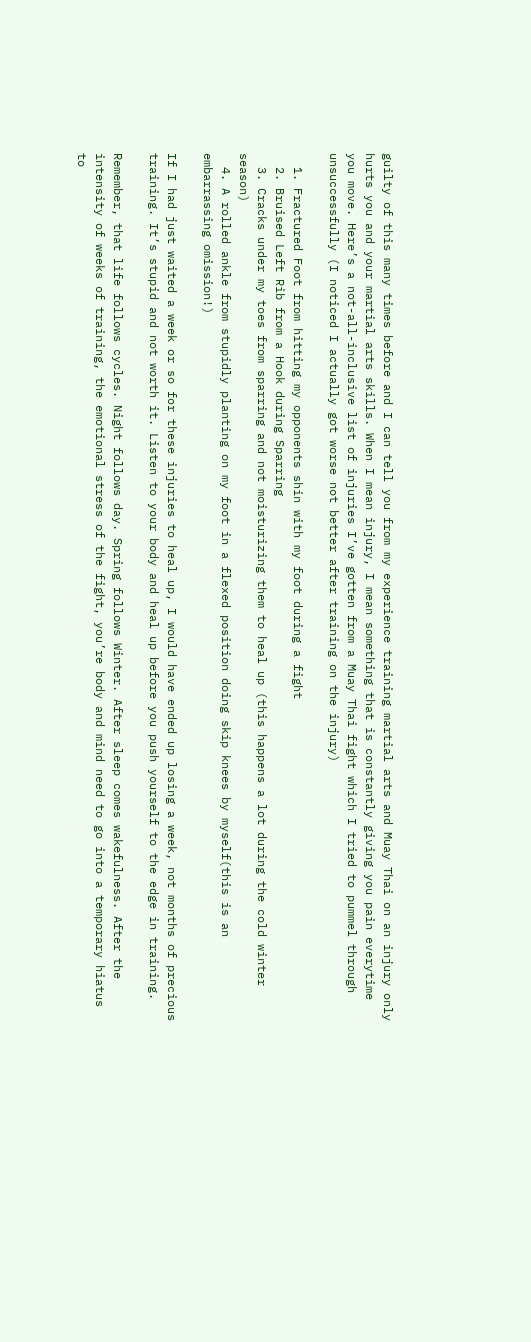guilty of this many times before and I can tell you from my experience training martial arts and Muay Thai on an injury only hurts you and your martial arts skills. When I mean injury, I mean something that is constantly giving you pain everytime you move. Here’s a not-all-inclusive list of injuries I’ve gotten from a Muay Thai fight which I tried to pummel through unsuccessfully (I noticed I actually got worse not better after training on the injury)

  1. Fractured Foot from hitting my opponents shin with my foot during a fight
  2. Bruised Left Rib from a Hook during Sparring
  3. Cracks under my toes from sparring and not moisturizing them to heal up (this happens a lot during the cold winter season)
  4. A rolled ankle from stupidly planting on my foot in a flexed position doing skip knees by myself(this is an embarrassing omission!)

If I had just waited a week or so for these injuries to heal up, I would have ended up losing a week, not months of precious training. It’s stupid and not worth it. Listen to your body and heal up before you push yourself to the edge in training.

Remember, that life follows cycles. Night follows day. Spring follows Winter. After sleep comes wakefulness. After the intensity of weeks of training, the emotional stress of the fight, you’re body and mind need to go into a temporary hiatus to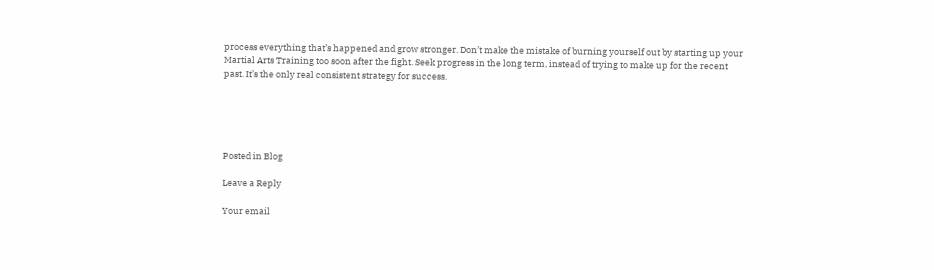process everything that’s happened and grow stronger. Don’t make the mistake of burning yourself out by starting up your Martial Arts Training too soon after the fight. Seek progress in the long term, instead of trying to make up for the recent past. It’s the only real consistent strategy for success.





Posted in Blog

Leave a Reply

Your email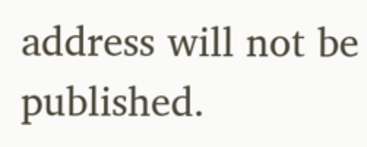address will not be published.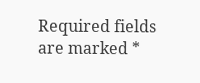Required fields are marked *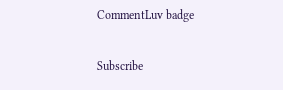CommentLuv badge

Subscribe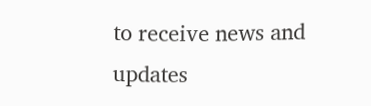to receive news and updates